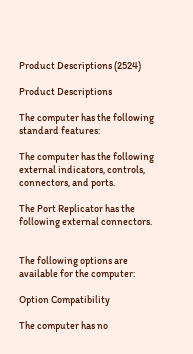Product Descriptions (2524)

Product Descriptions

The computer has the following standard features:

The computer has the following external indicators, controls, connectors, and ports.

The Port Replicator has the following external connectors.


The following options are available for the computer:

Option Compatibility

The computer has no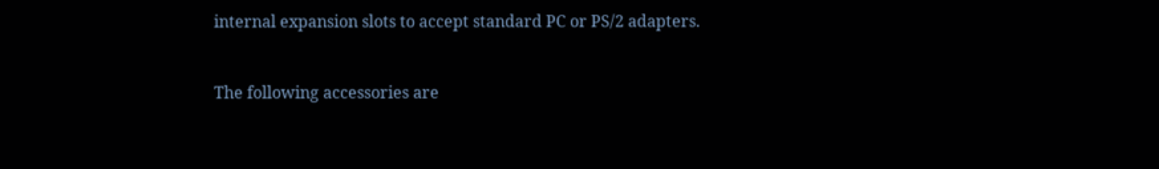internal expansion slots to accept standard PC or PS/2 adapters.


The following accessories are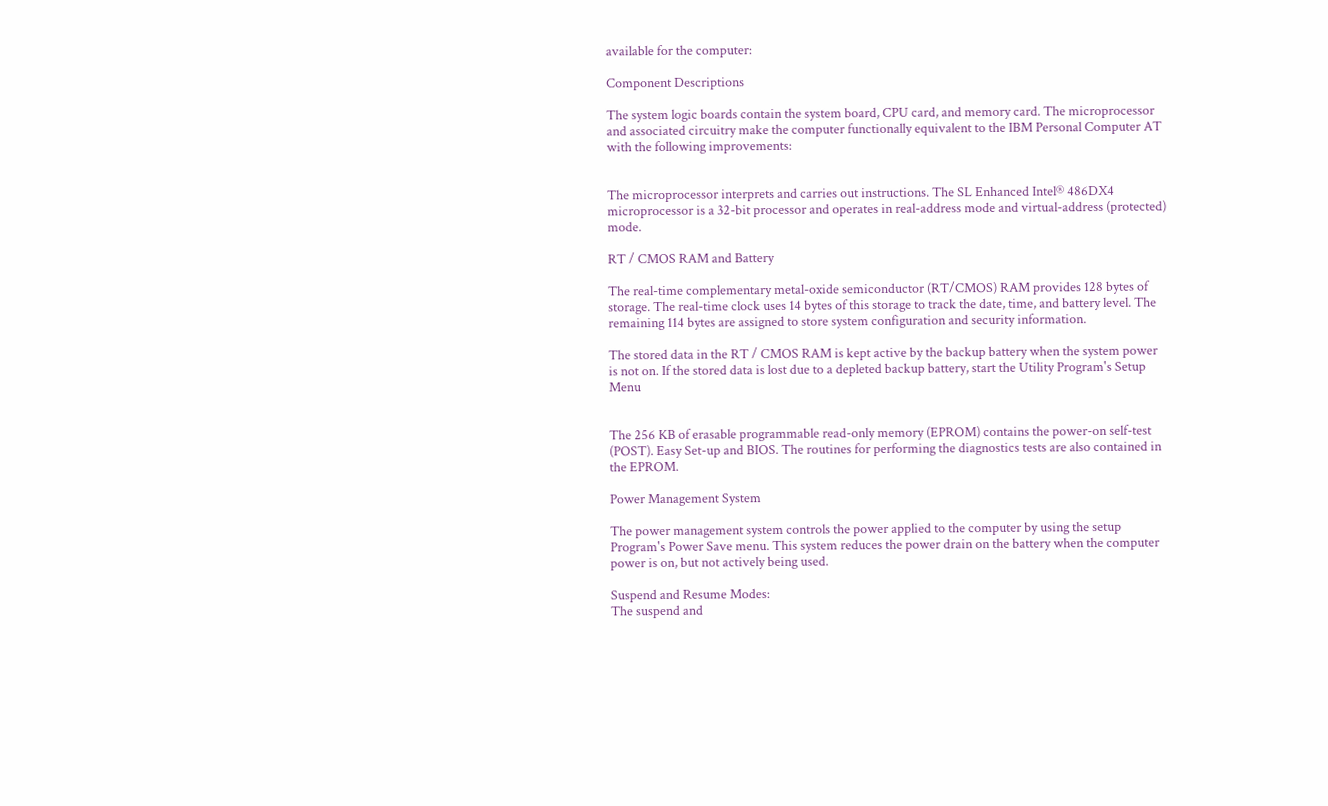available for the computer:

Component Descriptions

The system logic boards contain the system board, CPU card, and memory card. The microprocessor and associated circuitry make the computer functionally equivalent to the IBM Personal Computer AT with the following improvements:


The microprocessor interprets and carries out instructions. The SL Enhanced Intel® 486DX4 microprocessor is a 32-bit processor and operates in real-address mode and virtual-address (protected) mode.

RT / CMOS RAM and Battery

The real-time complementary metal-oxide semiconductor (RT/CMOS) RAM provides 128 bytes of storage. The real-time clock uses 14 bytes of this storage to track the date, time, and battery level. The remaining 114 bytes are assigned to store system configuration and security information.

The stored data in the RT / CMOS RAM is kept active by the backup battery when the system power is not on. If the stored data is lost due to a depleted backup battery, start the Utility Program's Setup Menu


The 256 KB of erasable programmable read-only memory (EPROM) contains the power-on self-test (POST). Easy Set-up and BIOS. The routines for performing the diagnostics tests are also contained in the EPROM.

Power Management System

The power management system controls the power applied to the computer by using the setup Program's Power Save menu. This system reduces the power drain on the battery when the computer power is on, but not actively being used.

Suspend and Resume Modes:
The suspend and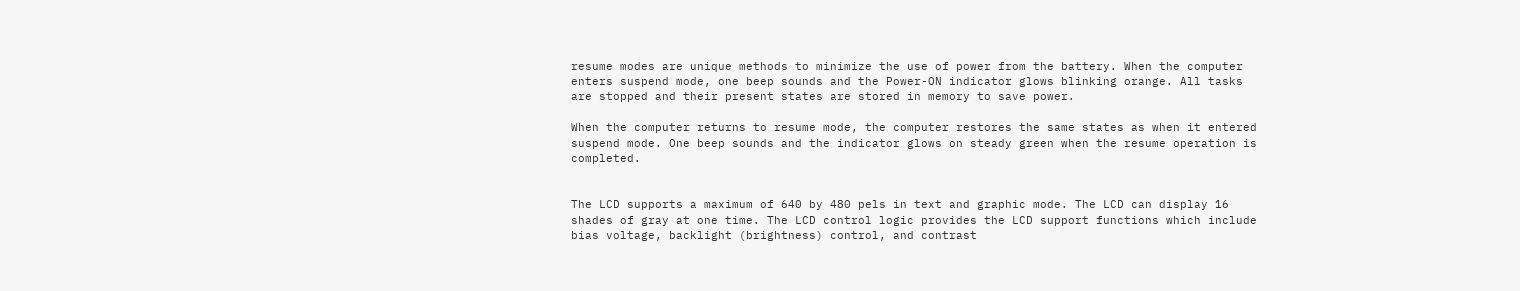resume modes are unique methods to minimize the use of power from the battery. When the computer enters suspend mode, one beep sounds and the Power-ON indicator glows blinking orange. All tasks are stopped and their present states are stored in memory to save power.

When the computer returns to resume mode, the computer restores the same states as when it entered suspend mode. One beep sounds and the indicator glows on steady green when the resume operation is completed.


The LCD supports a maximum of 640 by 480 pels in text and graphic mode. The LCD can display 16 shades of gray at one time. The LCD control logic provides the LCD support functions which include bias voltage, backlight (brightness) control, and contrast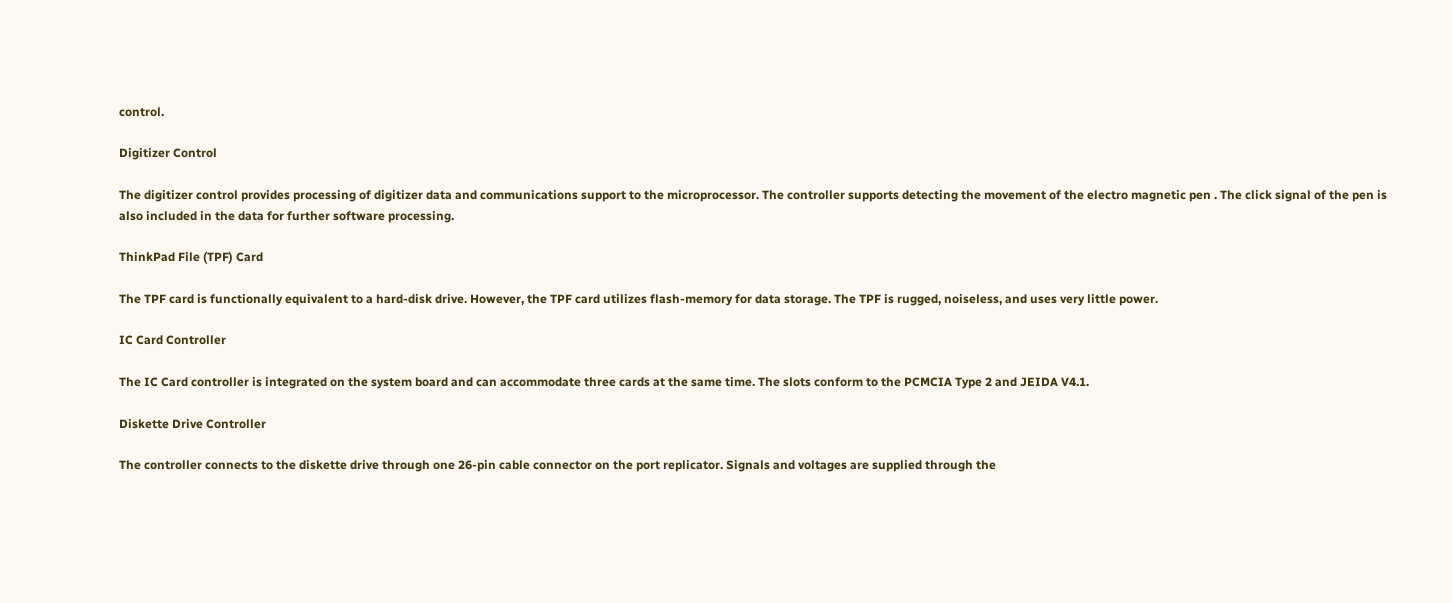control.

Digitizer Control

The digitizer control provides processing of digitizer data and communications support to the microprocessor. The controller supports detecting the movement of the electro magnetic pen . The click signal of the pen is also included in the data for further software processing.

ThinkPad File (TPF) Card

The TPF card is functionally equivalent to a hard-disk drive. However, the TPF card utilizes flash-memory for data storage. The TPF is rugged, noiseless, and uses very little power.

IC Card Controller

The IC Card controller is integrated on the system board and can accommodate three cards at the same time. The slots conform to the PCMCIA Type 2 and JEIDA V4.1.

Diskette Drive Controller

The controller connects to the diskette drive through one 26-pin cable connector on the port replicator. Signals and voltages are supplied through the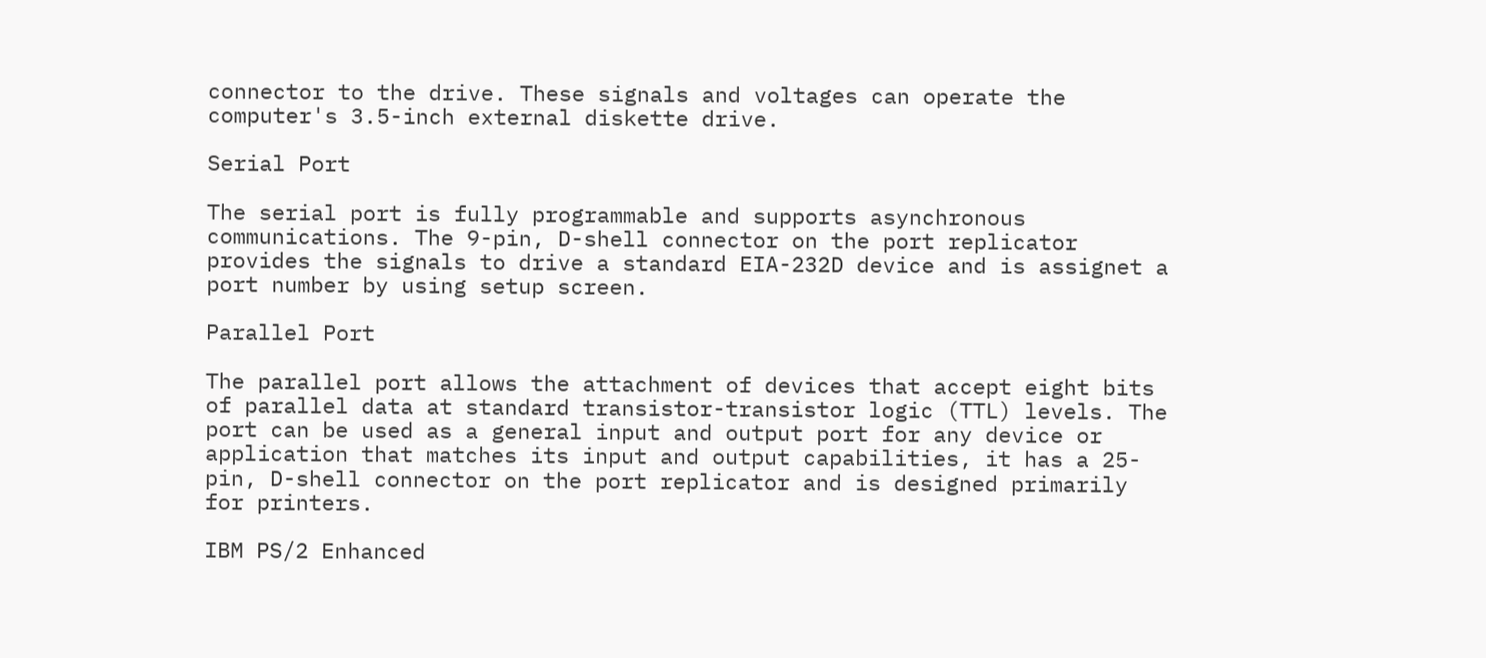connector to the drive. These signals and voltages can operate the computer's 3.5-inch external diskette drive.

Serial Port

The serial port is fully programmable and supports asynchronous communications. The 9-pin, D-shell connector on the port replicator provides the signals to drive a standard EIA-232D device and is assignet a port number by using setup screen.

Parallel Port

The parallel port allows the attachment of devices that accept eight bits of parallel data at standard transistor-transistor logic (TTL) levels. The port can be used as a general input and output port for any device or application that matches its input and output capabilities, it has a 25-pin, D-shell connector on the port replicator and is designed primarily for printers.

IBM PS/2 Enhanced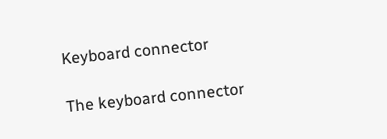Keyboard connector

The keyboard connector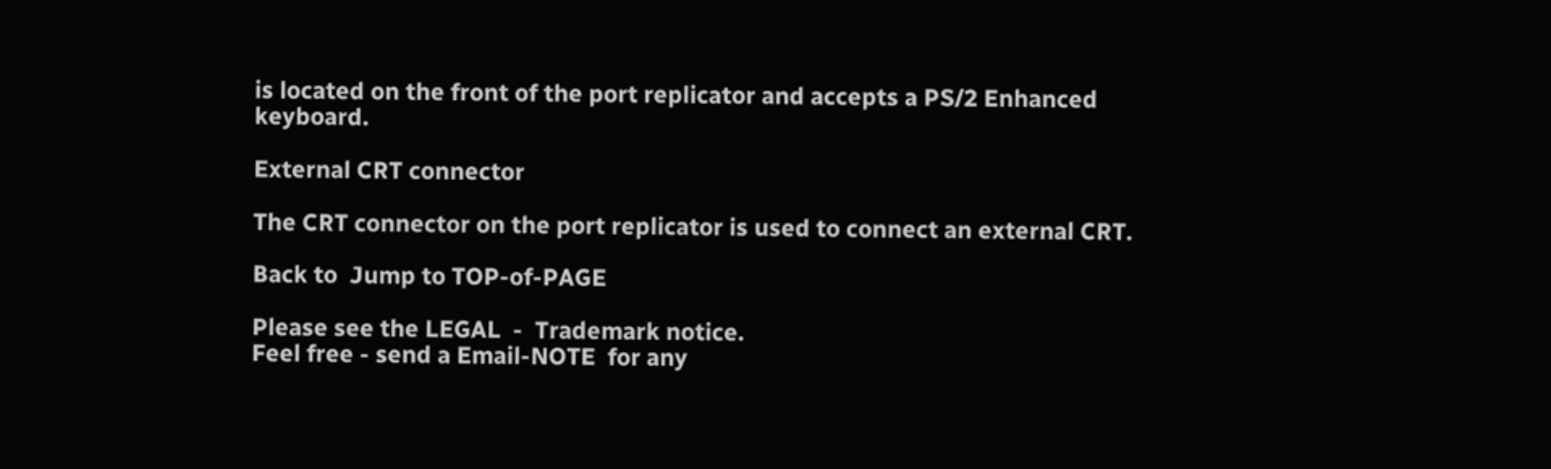is located on the front of the port replicator and accepts a PS/2 Enhanced keyboard.

External CRT connector

The CRT connector on the port replicator is used to connect an external CRT.

Back to  Jump to TOP-of-PAGE

Please see the LEGAL  -  Trademark notice.
Feel free - send a Email-NOTE  for any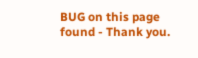BUG on this page found - Thank you.